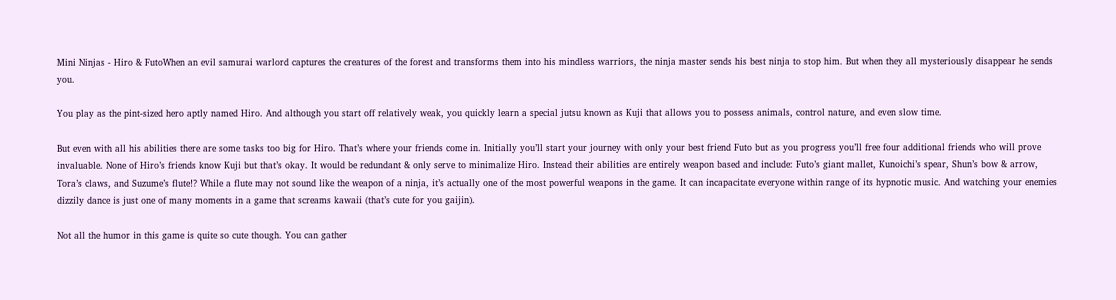Mini Ninjas - Hiro & FutoWhen an evil samurai warlord captures the creatures of the forest and transforms them into his mindless warriors, the ninja master sends his best ninja to stop him. But when they all mysteriously disappear he sends you.

You play as the pint-sized hero aptly named Hiro. And although you start off relatively weak, you quickly learn a special jutsu known as Kuji that allows you to possess animals, control nature, and even slow time.

But even with all his abilities there are some tasks too big for Hiro. That’s where your friends come in. Initially you’ll start your journey with only your best friend Futo but as you progress you’ll free four additional friends who will prove invaluable. None of Hiro’s friends know Kuji but that’s okay. It would be redundant & only serve to minimalize Hiro. Instead their abilities are entirely weapon based and include: Futo’s giant mallet, Kunoichi’s spear, Shun’s bow & arrow, Tora’s claws, and Suzume’s flute!? While a flute may not sound like the weapon of a ninja, it’s actually one of the most powerful weapons in the game. It can incapacitate everyone within range of its hypnotic music. And watching your enemies dizzily dance is just one of many moments in a game that screams kawaii (that’s cute for you gaijin).

Not all the humor in this game is quite so cute though. You can gather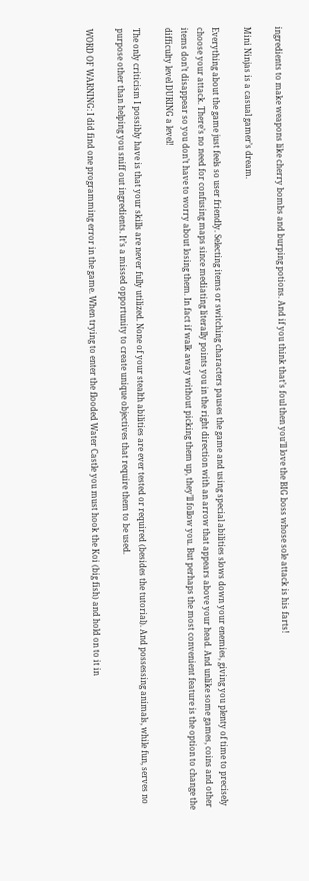ingredients to make weapons like cherry bombs and burping potions. And if you think that’s foul then you’ll love the BIG boss whose sole attack is his farts!

Mini Ninjas is a casual gamer’s dream.

Everything about the game just feels so user friendly. Selecting items or switching characters pauses the game and using special abilities slows down your enemies, giving you plenty of time to precisely choose your attack. There’s no need for confusing maps since mediating literally points you in the right direction with an arrow that appears above your head. And unlike some games, coins and other items don’t disappear so you don’t have to worry about losing them. In fact if walk away without picking them up, they’ll follow you. But perhaps the most convenient feature is the option to change the difficulty level DURING a level!

The only criticism I possibly have is that your skills are never fully utilized. None of your stealth abilities are ever tested or required (besides the tutorial). And possessing animals, while fun, serves no purpose other than helping you sniff out ingredients. It’s a missed opportunity to create unique objectives that require them to be used.

WORD OF WARNING: I did find one programming error in the game. When trying to enter the flooded Water Castle you must hook the Koi (big fish) and hold on to it in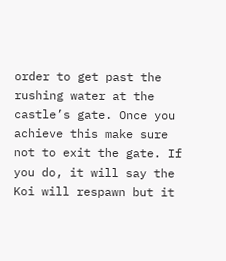order to get past the rushing water at the castle’s gate. Once you achieve this make sure not to exit the gate. If you do, it will say the Koi will respawn but it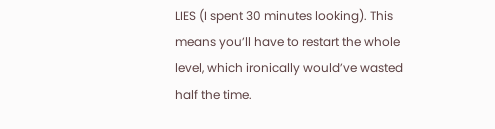LIES (I spent 30 minutes looking). This means you’ll have to restart the whole level, which ironically would’ve wasted half the time.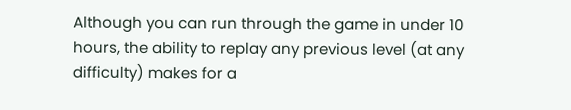Although you can run through the game in under 10 hours, the ability to replay any previous level (at any difficulty) makes for a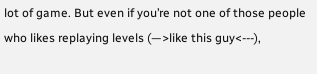lot of game. But even if you’re not one of those people who likes replaying levels (—>like this guy<---),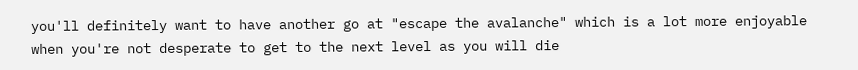you'll definitely want to have another go at "escape the avalanche" which is a lot more enjoyable when you're not desperate to get to the next level as you will die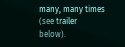many, many times (see trailer below).